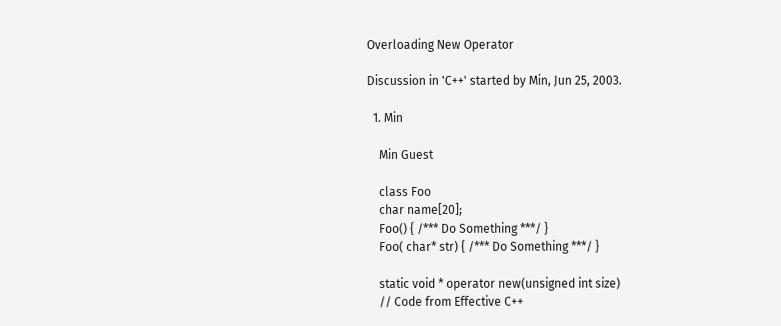Overloading New Operator

Discussion in 'C++' started by Min, Jun 25, 2003.

  1. Min

    Min Guest

    class Foo
    char name[20];
    Foo() { /*** Do Something ***/ }
    Foo( char* str) { /*** Do Something ***/ }

    static void * operator new(unsigned int size)
    // Code from Effective C++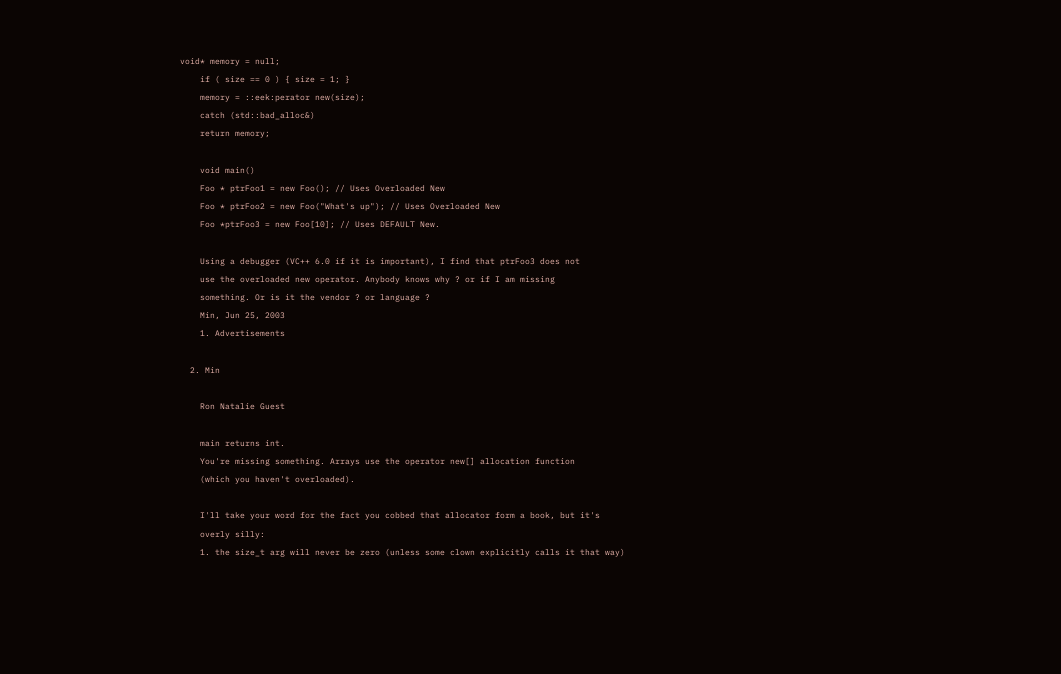void* memory = null;
    if ( size == 0 ) { size = 1; }
    memory = ::eek:perator new(size);
    catch (std::bad_alloc&)
    return memory;

    void main()
    Foo * ptrFoo1 = new Foo(); // Uses Overloaded New
    Foo * ptrFoo2 = new Foo("What's up"); // Uses Overloaded New
    Foo *ptrFoo3 = new Foo[10]; // Uses DEFAULT New.

    Using a debugger (VC++ 6.0 if it is important), I find that ptrFoo3 does not
    use the overloaded new operator. Anybody knows why ? or if I am missing
    something. Or is it the vendor ? or language ?
    Min, Jun 25, 2003
    1. Advertisements

  2. Min

    Ron Natalie Guest

    main returns int.
    You're missing something. Arrays use the operator new[] allocation function
    (which you haven't overloaded).

    I'll take your word for the fact you cobbed that allocator form a book, but it's
    overly silly:
    1. the size_t arg will never be zero (unless some clown explicitly calls it that way)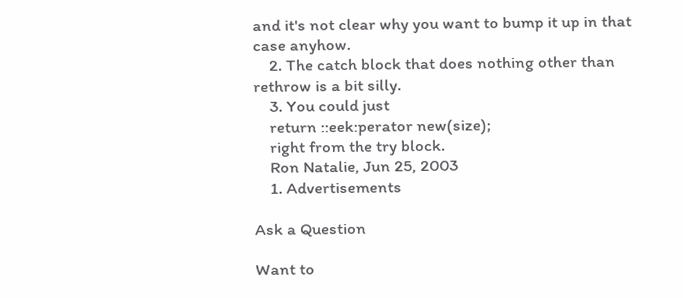and it's not clear why you want to bump it up in that case anyhow.
    2. The catch block that does nothing other than rethrow is a bit silly.
    3. You could just
    return ::eek:perator new(size);
    right from the try block.
    Ron Natalie, Jun 25, 2003
    1. Advertisements

Ask a Question

Want to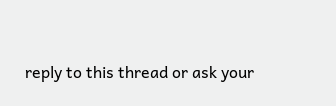reply to this thread or ask your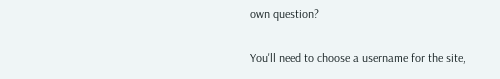own question?

You'll need to choose a username for the site,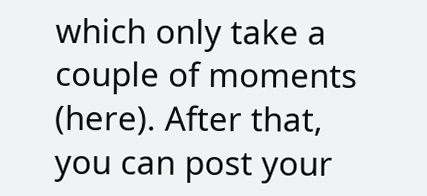which only take a couple of moments (here). After that, you can post your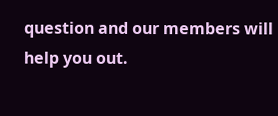question and our members will help you out.